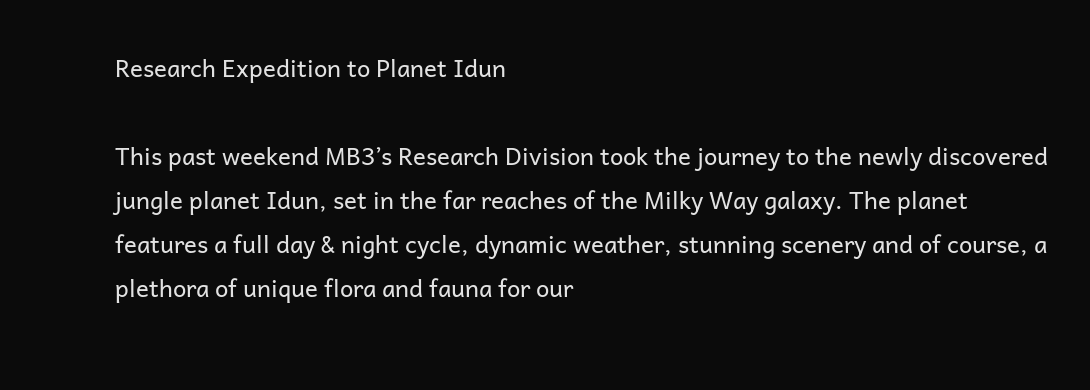Research Expedition to Planet Idun

This past weekend MB3’s Research Division took the journey to the newly discovered jungle planet Idun, set in the far reaches of the Milky Way galaxy. The planet features a full day & night cycle, dynamic weather, stunning scenery and of course, a plethora of unique flora and fauna for our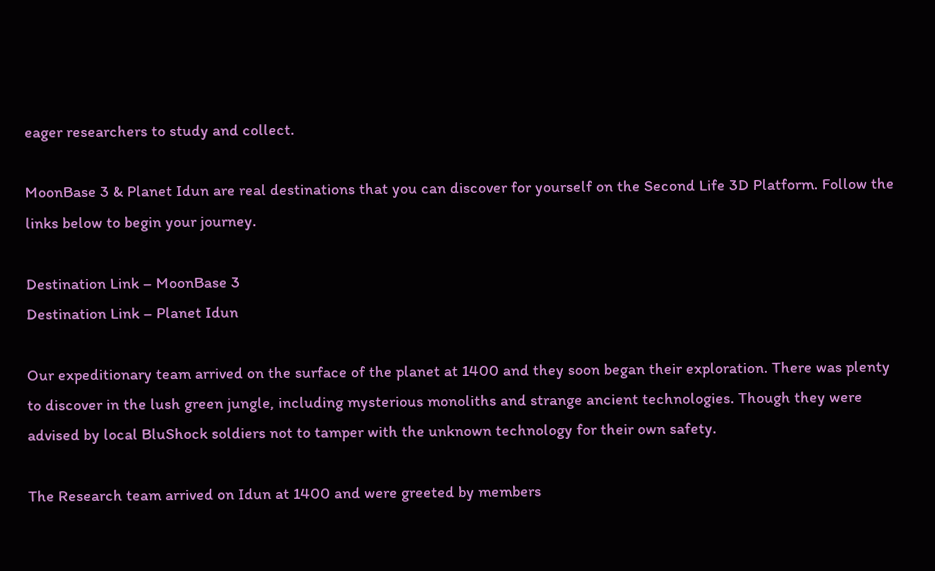eager researchers to study and collect.

MoonBase 3 & Planet Idun are real destinations that you can discover for yourself on the Second Life 3D Platform. Follow the links below to begin your journey.

Destination Link – MoonBase 3
Destination Link – Planet Idun

Our expeditionary team arrived on the surface of the planet at 1400 and they soon began their exploration. There was plenty to discover in the lush green jungle, including mysterious monoliths and strange ancient technologies. Though they were advised by local BluShock soldiers not to tamper with the unknown technology for their own safety.

The Research team arrived on Idun at 1400 and were greeted by members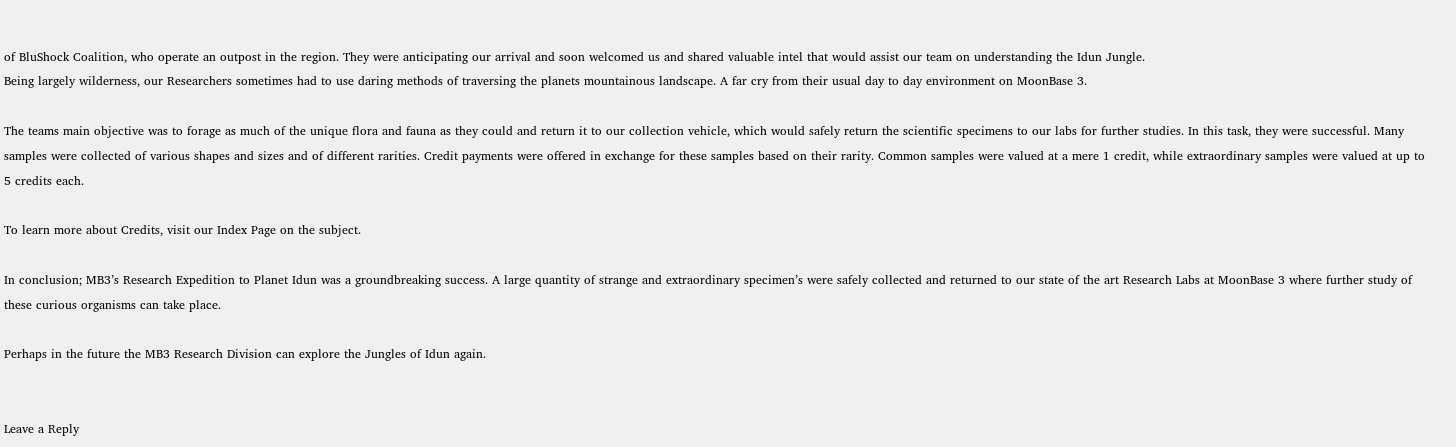of BluShock Coalition, who operate an outpost in the region. They were anticipating our arrival and soon welcomed us and shared valuable intel that would assist our team on understanding the Idun Jungle.
Being largely wilderness, our Researchers sometimes had to use daring methods of traversing the planets mountainous landscape. A far cry from their usual day to day environment on MoonBase 3.

The teams main objective was to forage as much of the unique flora and fauna as they could and return it to our collection vehicle, which would safely return the scientific specimens to our labs for further studies. In this task, they were successful. Many samples were collected of various shapes and sizes and of different rarities. Credit payments were offered in exchange for these samples based on their rarity. Common samples were valued at a mere 1 credit, while extraordinary samples were valued at up to 5 credits each.

To learn more about Credits, visit our Index Page on the subject.

In conclusion; MB3’s Research Expedition to Planet Idun was a groundbreaking success. A large quantity of strange and extraordinary specimen’s were safely collected and returned to our state of the art Research Labs at MoonBase 3 where further study of these curious organisms can take place.

Perhaps in the future the MB3 Research Division can explore the Jungles of Idun again.


Leave a Reply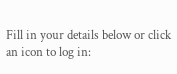Fill in your details below or click an icon to log in: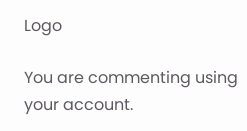Logo

You are commenting using your account.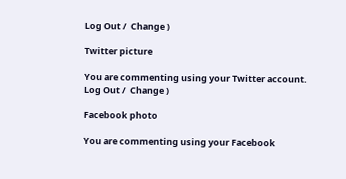Log Out /  Change )

Twitter picture

You are commenting using your Twitter account. Log Out /  Change )

Facebook photo

You are commenting using your Facebook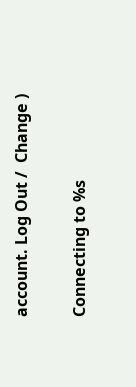account. Log Out /  Change )

Connecting to %s